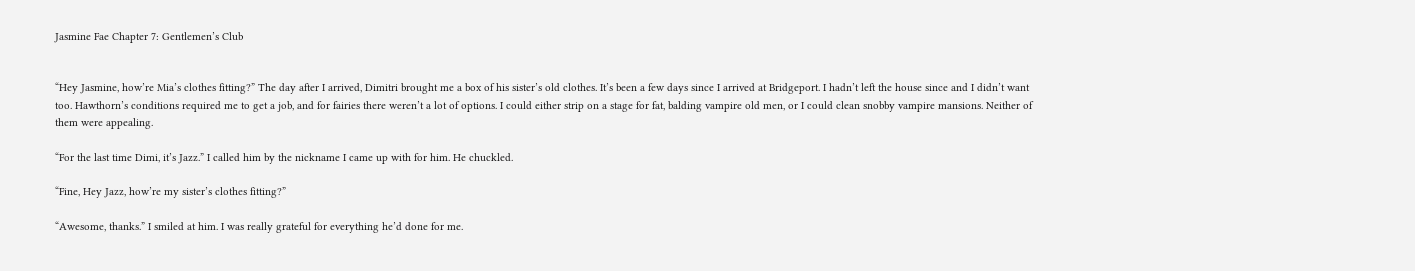Jasmine Fae Chapter 7: Gentlemen’s Club


“Hey Jasmine, how’re Mia’s clothes fitting?” The day after I arrived, Dimitri brought me a box of his sister’s old clothes. It’s been a few days since I arrived at Bridgeport. I hadn’t left the house since and I didn’t want too. Hawthorn’s conditions required me to get a job, and for fairies there weren’t a lot of options. I could either strip on a stage for fat, balding vampire old men, or I could clean snobby vampire mansions. Neither of them were appealing.

“For the last time Dimi, it’s Jazz.” I called him by the nickname I came up with for him. He chuckled.

“Fine, Hey Jazz, how’re my sister’s clothes fitting?”

“Awesome, thanks.” I smiled at him. I was really grateful for everything he’d done for me.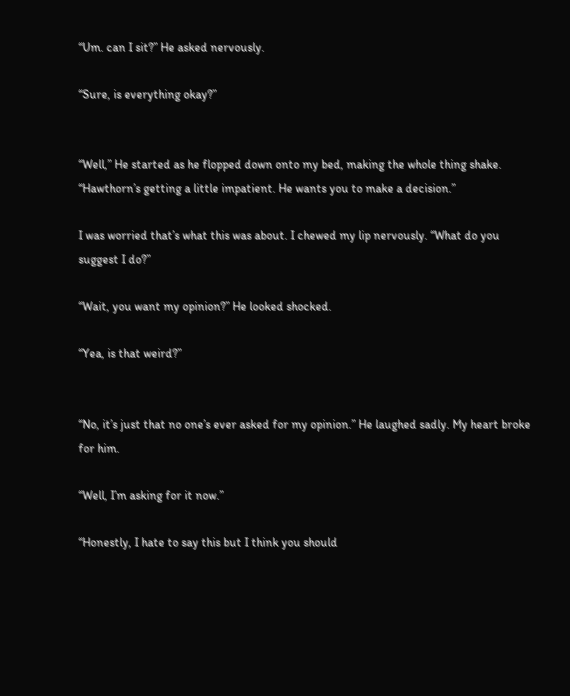“Um. can I sit?” He asked nervously.

“Sure, is everything okay?”


“Well,” He started as he flopped down onto my bed, making the whole thing shake. “Hawthorn’s getting a little impatient. He wants you to make a decision.”

I was worried that’s what this was about. I chewed my lip nervously. “What do you suggest I do?”

“Wait, you want my opinion?” He looked shocked.

“Yea, is that weird?”


“No, it’s just that no one’s ever asked for my opinion.” He laughed sadly. My heart broke for him.

“Well, I’m asking for it now.”

“Honestly, I hate to say this but I think you should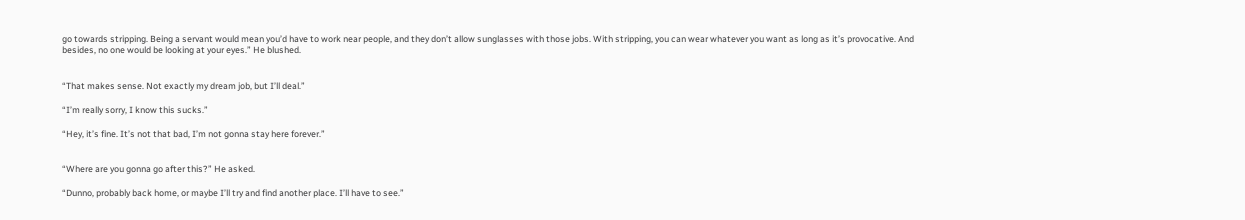go towards stripping. Being a servant would mean you’d have to work near people, and they don’t allow sunglasses with those jobs. With stripping, you can wear whatever you want as long as it’s provocative. And besides, no one would be looking at your eyes.” He blushed.


“That makes sense. Not exactly my dream job, but I’ll deal.”

“I’m really sorry, I know this sucks.”

“Hey, it’s fine. It’s not that bad, I’m not gonna stay here forever.”


“Where are you gonna go after this?” He asked.

“Dunno, probably back home, or maybe I’ll try and find another place. I’ll have to see.”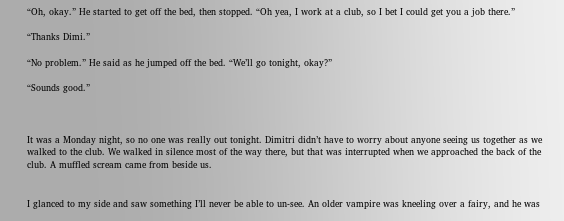“Oh, okay.” He started to get off the bed, then stopped. “Oh yea, I work at a club, so I bet I could get you a job there.”

“Thanks Dimi.”

“No problem.” He said as he jumped off the bed. “We’ll go tonight, okay?”

“Sounds good.”



It was a Monday night, so no one was really out tonight. Dimitri didn’t have to worry about anyone seeing us together as we walked to the club. We walked in silence most of the way there, but that was interrupted when we approached the back of the club. A muffled scream came from beside us.


I glanced to my side and saw something I’ll never be able to un-see. An older vampire was kneeling over a fairy, and he was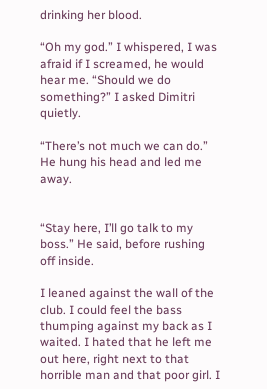drinking her blood.

“Oh my god.” I whispered, I was afraid if I screamed, he would hear me. “Should we do something?” I asked Dimitri quietly.

“There’s not much we can do.” He hung his head and led me away.


“Stay here, I’ll go talk to my boss.” He said, before rushing off inside.

I leaned against the wall of the club. I could feel the bass thumping against my back as I waited. I hated that he left me out here, right next to that horrible man and that poor girl. I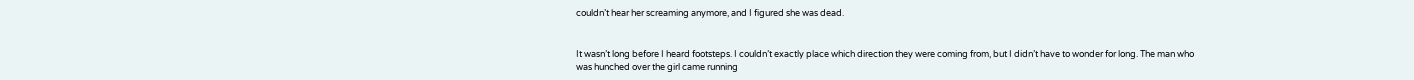couldn’t hear her screaming anymore, and I figured she was dead.


It wasn’t long before I heard footsteps. I couldn’t exactly place which direction they were coming from, but I didn’t have to wonder for long. The man who was hunched over the girl came running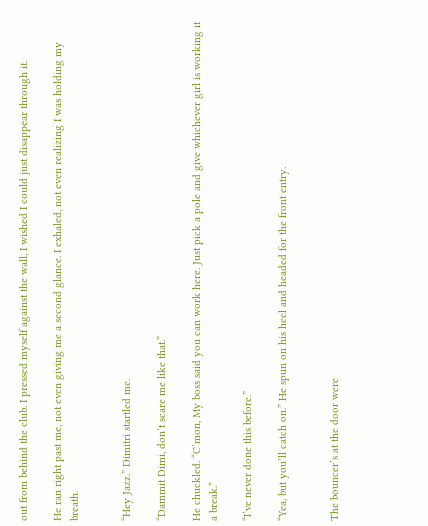out from behind the club. I pressed myself against the wall, I wished I could just disappear through it.

He ran right past me, not even giving me a second glance. I exhaled, not even realizing I was holding my breath.


“Hey Jazz.” Dimitri startled me.

“Dammit Dimi, don’t scare me like that.”

He chuckled. “C’mon, My boss said you can work here. Just pick a pole and give whichever girl is working it a break.”

“I’ve never done this before.”

“Yea, but you’ll catch on.” He spun on his heel and headed for the front entry.


The bouncer’s at the door were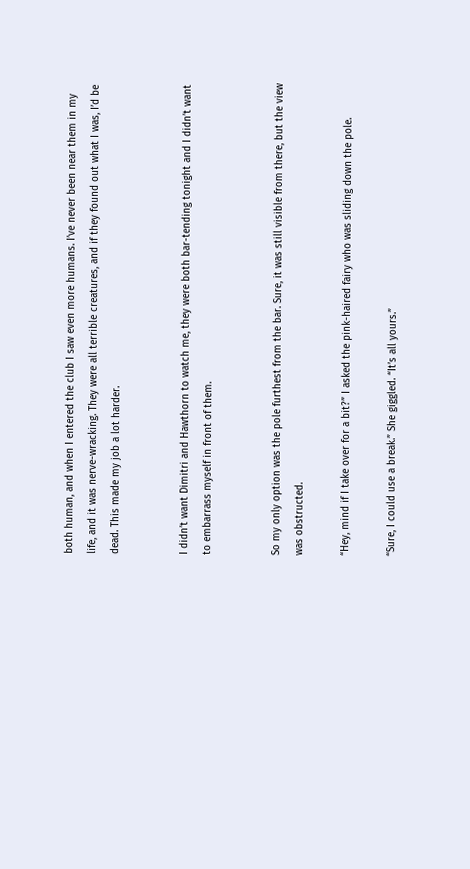both human, and when I entered the club I saw even more humans. I’ve never been near them in my life, and it was nerve-wracking. They were all terrible creatures, and if they found out what I was, I’d be dead. This made my job a lot harder.


I didn’t want Dimitri and Hawthorn to watch me, they were both bar-tending tonight and I didn’t want to embarrass myself in front of them.


So my only option was the pole furthest from the bar. Sure, it was still visible from there, but the view was obstructed.

“Hey, mind if I take over for a bit?” I asked the pink-haired fairy who was sliding down the pole.

“Sure, I could use a break.” She giggled. “It’s all yours.”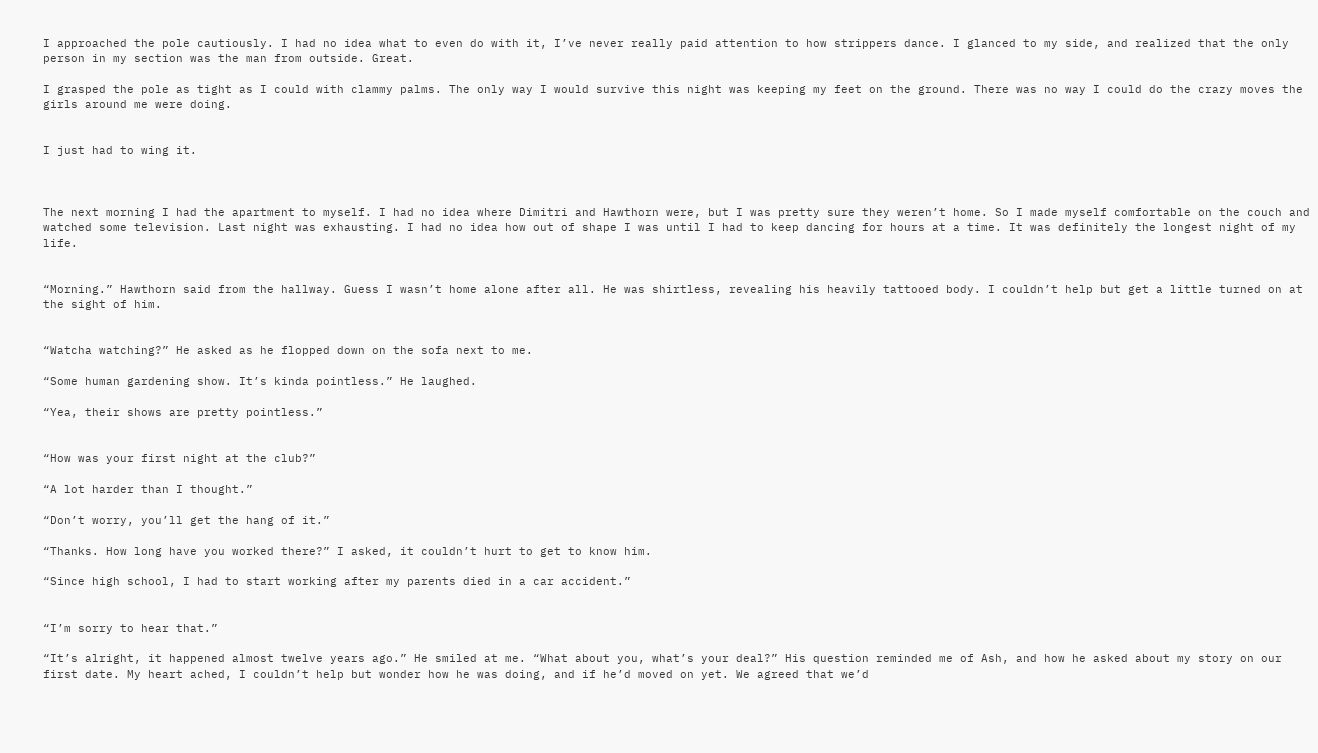I approached the pole cautiously. I had no idea what to even do with it, I’ve never really paid attention to how strippers dance. I glanced to my side, and realized that the only person in my section was the man from outside. Great.

I grasped the pole as tight as I could with clammy palms. The only way I would survive this night was keeping my feet on the ground. There was no way I could do the crazy moves the girls around me were doing.


I just had to wing it.



The next morning I had the apartment to myself. I had no idea where Dimitri and Hawthorn were, but I was pretty sure they weren’t home. So I made myself comfortable on the couch and watched some television. Last night was exhausting. I had no idea how out of shape I was until I had to keep dancing for hours at a time. It was definitely the longest night of my life.


“Morning.” Hawthorn said from the hallway. Guess I wasn’t home alone after all. He was shirtless, revealing his heavily tattooed body. I couldn’t help but get a little turned on at the sight of him.


“Watcha watching?” He asked as he flopped down on the sofa next to me.

“Some human gardening show. It’s kinda pointless.” He laughed.

“Yea, their shows are pretty pointless.”


“How was your first night at the club?”

“A lot harder than I thought.”

“Don’t worry, you’ll get the hang of it.”

“Thanks. How long have you worked there?” I asked, it couldn’t hurt to get to know him.

“Since high school, I had to start working after my parents died in a car accident.”


“I’m sorry to hear that.”

“It’s alright, it happened almost twelve years ago.” He smiled at me. “What about you, what’s your deal?” His question reminded me of Ash, and how he asked about my story on our first date. My heart ached, I couldn’t help but wonder how he was doing, and if he’d moved on yet. We agreed that we’d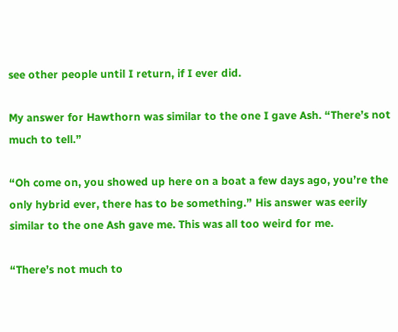see other people until I return, if I ever did.

My answer for Hawthorn was similar to the one I gave Ash. “There’s not much to tell.”

“Oh come on, you showed up here on a boat a few days ago, you’re the only hybrid ever, there has to be something.” His answer was eerily similar to the one Ash gave me. This was all too weird for me.

“There’s not much to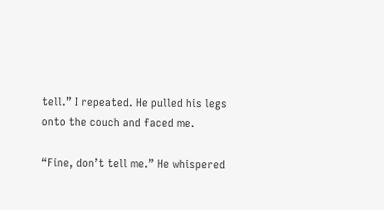tell.” I repeated. He pulled his legs onto the couch and faced me.

“Fine, don’t tell me.” He whispered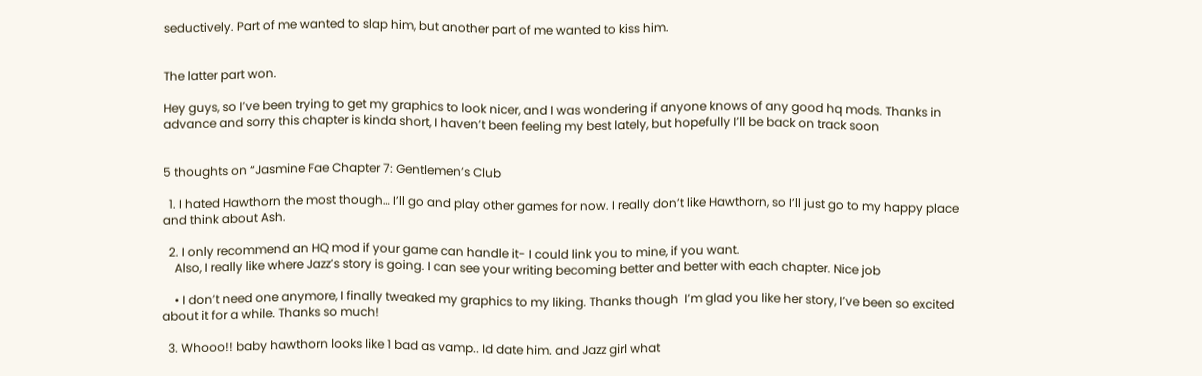seductively. Part of me wanted to slap him, but another part of me wanted to kiss him.


The latter part won.

Hey guys, so I’ve been trying to get my graphics to look nicer, and I was wondering if anyone knows of any good hq mods. Thanks in advance and sorry this chapter is kinda short, I haven’t been feeling my best lately, but hopefully I’ll be back on track soon


5 thoughts on “Jasmine Fae Chapter 7: Gentlemen’s Club

  1. I hated Hawthorn the most though… I’ll go and play other games for now. I really don’t like Hawthorn, so I’ll just go to my happy place and think about Ash.

  2. I only recommend an HQ mod if your game can handle it- I could link you to mine, if you want.
    Also, I really like where Jazz’s story is going. I can see your writing becoming better and better with each chapter. Nice job

    • I don’t need one anymore, I finally tweaked my graphics to my liking. Thanks though  I’m glad you like her story, I’ve been so excited about it for a while. Thanks so much!

  3. Whooo!! baby hawthorn looks like 1 bad as vamp.. Id date him. and Jazz girl what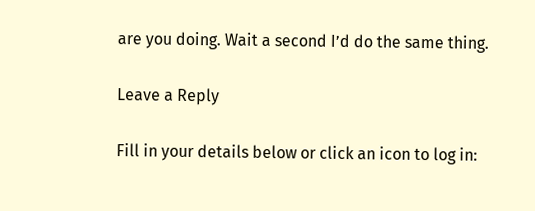are you doing. Wait a second I’d do the same thing.

Leave a Reply

Fill in your details below or click an icon to log in: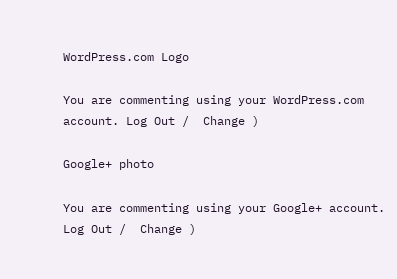WordPress.com Logo

You are commenting using your WordPress.com account. Log Out /  Change )

Google+ photo

You are commenting using your Google+ account. Log Out /  Change )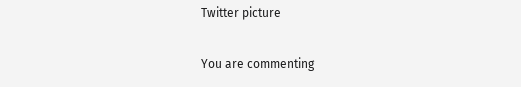Twitter picture

You are commenting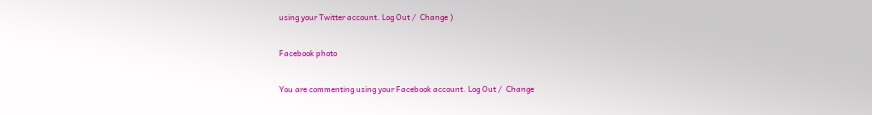using your Twitter account. Log Out /  Change )

Facebook photo

You are commenting using your Facebook account. Log Out /  Change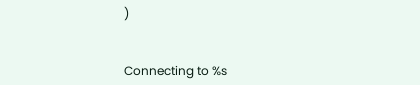)


Connecting to %s